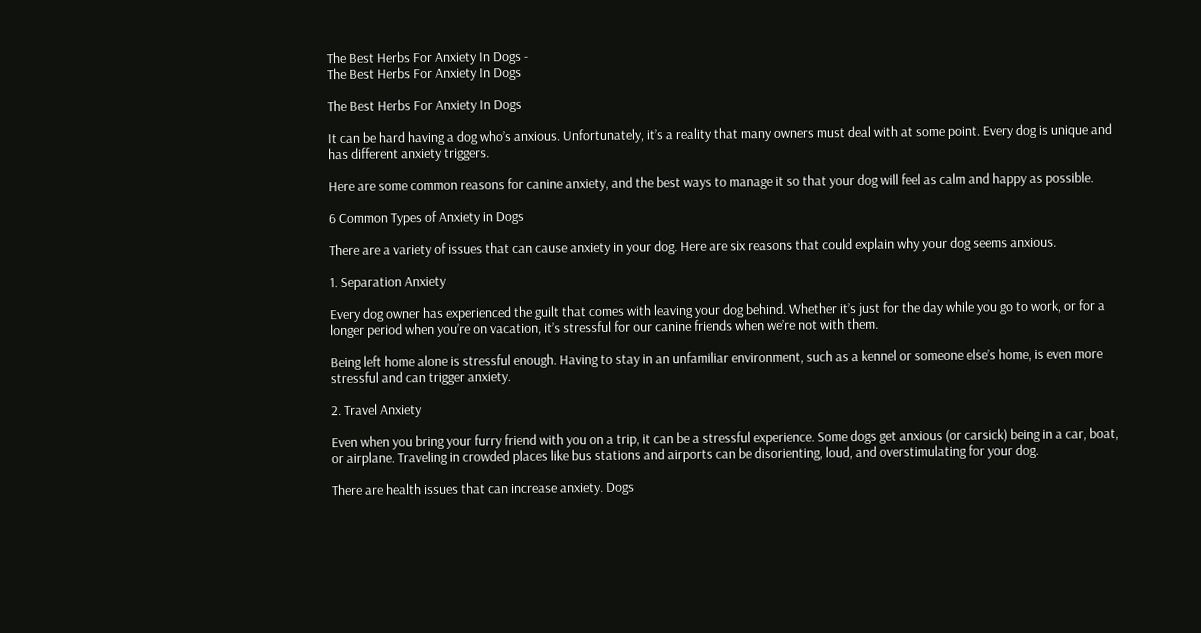The Best Herbs For Anxiety In Dogs -
The Best Herbs For Anxiety In Dogs

The Best Herbs For Anxiety In Dogs

It can be hard having a dog who’s anxious. Unfortunately, it’s a reality that many owners must deal with at some point. Every dog is unique and has different anxiety triggers.

Here are some common reasons for canine anxiety, and the best ways to manage it so that your dog will feel as calm and happy as possible.

6 Common Types of Anxiety in Dogs

There are a variety of issues that can cause anxiety in your dog. Here are six reasons that could explain why your dog seems anxious.

1. Separation Anxiety

Every dog owner has experienced the guilt that comes with leaving your dog behind. Whether it’s just for the day while you go to work, or for a longer period when you’re on vacation, it’s stressful for our canine friends when we’re not with them.

Being left home alone is stressful enough. Having to stay in an unfamiliar environment, such as a kennel or someone else’s home, is even more stressful and can trigger anxiety.

2. Travel Anxiety

Even when you bring your furry friend with you on a trip, it can be a stressful experience. Some dogs get anxious (or carsick) being in a car, boat, or airplane. Traveling in crowded places like bus stations and airports can be disorienting, loud, and overstimulating for your dog.

There are health issues that can increase anxiety. Dogs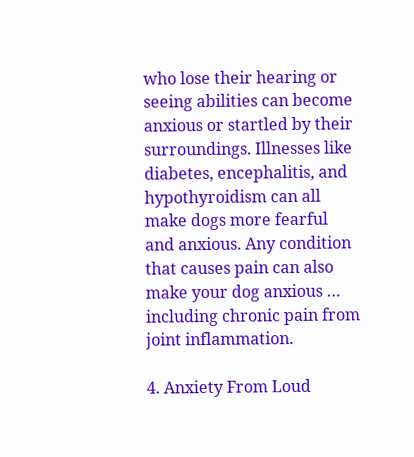who lose their hearing or seeing abilities can become anxious or startled by their surroundings. Illnesses like diabetes, encephalitis, and hypothyroidism can all make dogs more fearful and anxious. Any condition that causes pain can also make your dog anxious … including chronic pain from joint inflammation.

4. Anxiety From Loud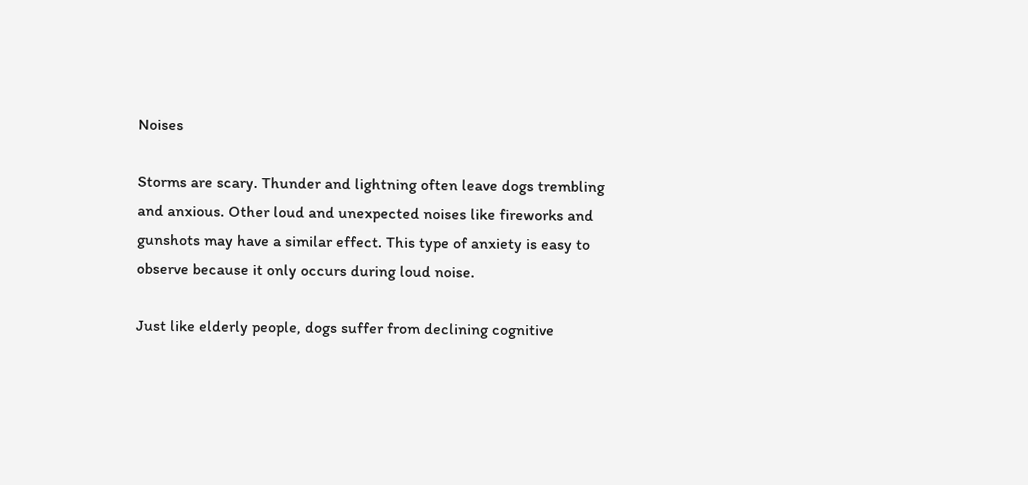Noises

Storms are scary. Thunder and lightning often leave dogs trembling and anxious. Other loud and unexpected noises like fireworks and gunshots may have a similar effect. This type of anxiety is easy to observe because it only occurs during loud noise.

Just like elderly people, dogs suffer from declining cognitive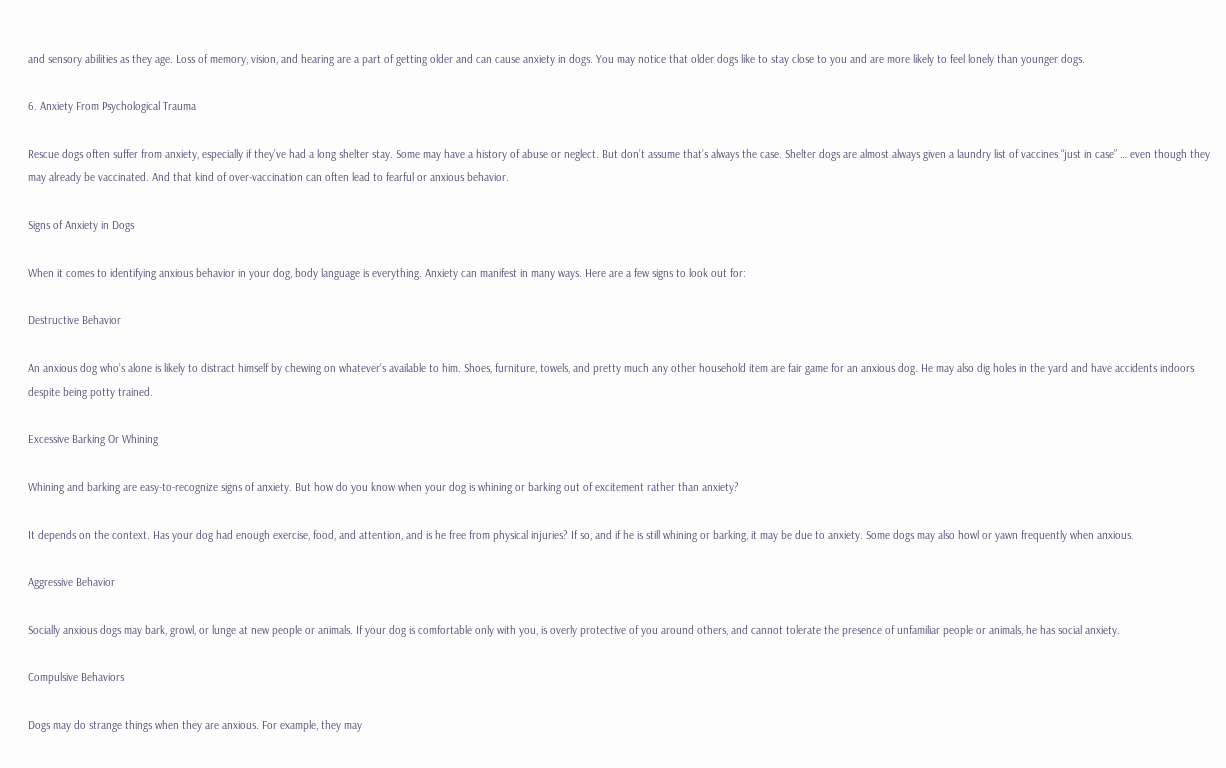and sensory abilities as they age. Loss of memory, vision, and hearing are a part of getting older and can cause anxiety in dogs. You may notice that older dogs like to stay close to you and are more likely to feel lonely than younger dogs.

6. Anxiety From Psychological Trauma

Rescue dogs often suffer from anxiety, especially if they’ve had a long shelter stay. Some may have a history of abuse or neglect. But don’t assume that’s always the case. Shelter dogs are almost always given a laundry list of vaccines “just in case” … even though they may already be vaccinated. And that kind of over-vaccination can often lead to fearful or anxious behavior.

Signs of Anxiety in Dogs

When it comes to identifying anxious behavior in your dog, body language is everything. Anxiety can manifest in many ways. Here are a few signs to look out for:

Destructive Behavior

An anxious dog who’s alone is likely to distract himself by chewing on whatever’s available to him. Shoes, furniture, towels, and pretty much any other household item are fair game for an anxious dog. He may also dig holes in the yard and have accidents indoors despite being potty trained.

Excessive Barking Or Whining

Whining and barking are easy-to-recognize signs of anxiety. But how do you know when your dog is whining or barking out of excitement rather than anxiety?

It depends on the context. Has your dog had enough exercise, food, and attention, and is he free from physical injuries? If so, and if he is still whining or barking, it may be due to anxiety. Some dogs may also howl or yawn frequently when anxious.

Aggressive Behavior

Socially anxious dogs may bark, growl, or lunge at new people or animals. If your dog is comfortable only with you, is overly protective of you around others, and cannot tolerate the presence of unfamiliar people or animals, he has social anxiety.

Compulsive Behaviors

Dogs may do strange things when they are anxious. For example, they may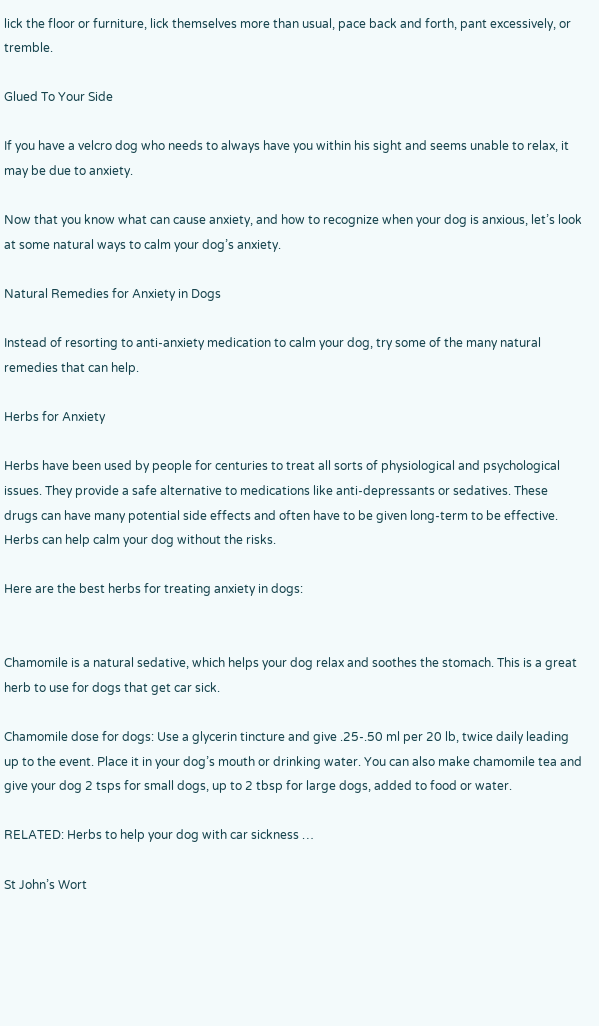lick the floor or furniture, lick themselves more than usual, pace back and forth, pant excessively, or tremble.

Glued To Your Side

If you have a velcro dog who needs to always have you within his sight and seems unable to relax, it may be due to anxiety.

Now that you know what can cause anxiety, and how to recognize when your dog is anxious, let’s look at some natural ways to calm your dog’s anxiety.

Natural Remedies for Anxiety in Dogs

Instead of resorting to anti-anxiety medication to calm your dog, try some of the many natural remedies that can help.

Herbs for Anxiety

Herbs have been used by people for centuries to treat all sorts of physiological and psychological issues. They provide a safe alternative to medications like anti-depressants or sedatives. These drugs can have many potential side effects and often have to be given long-term to be effective. Herbs can help calm your dog without the risks.

Here are the best herbs for treating anxiety in dogs:


Chamomile is a natural sedative, which helps your dog relax and soothes the stomach. This is a great herb to use for dogs that get car sick.

Chamomile dose for dogs: Use a glycerin tincture and give .25-.50 ml per 20 lb, twice daily leading up to the event. Place it in your dog’s mouth or drinking water. You can also make chamomile tea and give your dog 2 tsps for small dogs, up to 2 tbsp for large dogs, added to food or water.

RELATED: Herbs to help your dog with car sickness …

St John’s Wort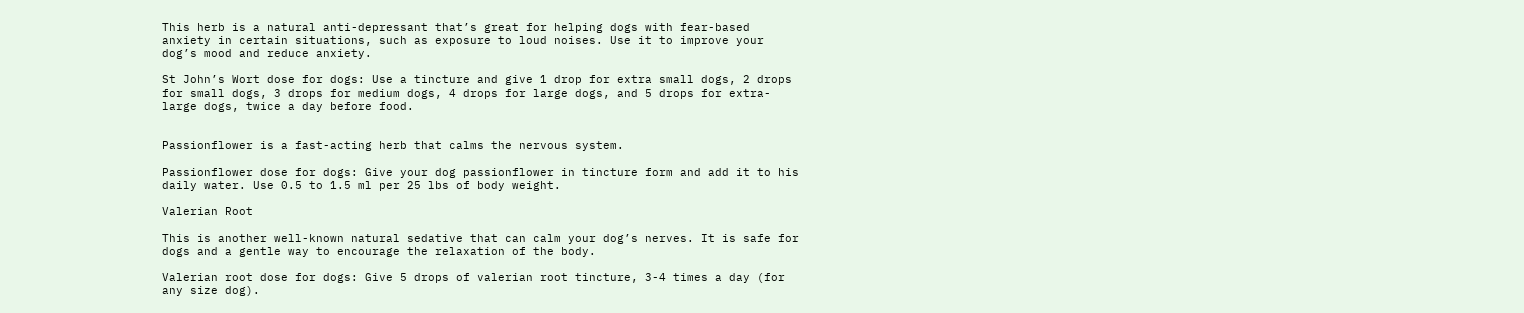This herb is a natural anti-depressant that’s great for helping dogs with fear-based anxiety in certain situations, such as exposure to loud noises. Use it to improve your dog’s mood and reduce anxiety.

St John’s Wort dose for dogs: Use a tincture and give 1 drop for extra small dogs, 2 drops for small dogs, 3 drops for medium dogs, 4 drops for large dogs, and 5 drops for extra-large dogs, twice a day before food.


Passionflower is a fast-acting herb that calms the nervous system.

Passionflower dose for dogs: Give your dog passionflower in tincture form and add it to his daily water. Use 0.5 to 1.5 ml per 25 lbs of body weight.

Valerian Root

This is another well-known natural sedative that can calm your dog’s nerves. It is safe for dogs and a gentle way to encourage the relaxation of the body.

Valerian root dose for dogs: Give 5 drops of valerian root tincture, 3-4 times a day (for any size dog).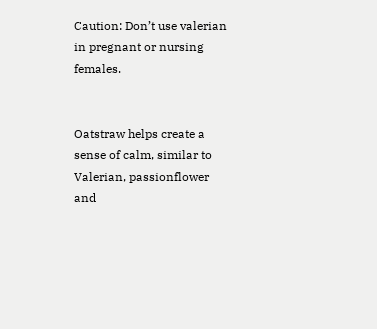Caution: Don’t use valerian in pregnant or nursing females.


Oatstraw helps create a sense of calm, similar to Valerian, passionflower and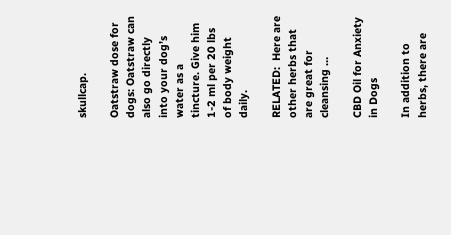skullcap.

Oatstraw dose for dogs: Oatstraw can also go directly into your dog’s water as a tincture. Give him 1-2 ml per 20 lbs of body weight daily.

RELATED:  Here are other herbs that are great for cleansing …

CBD Oil for Anxiety in Dogs

In addition to herbs, there are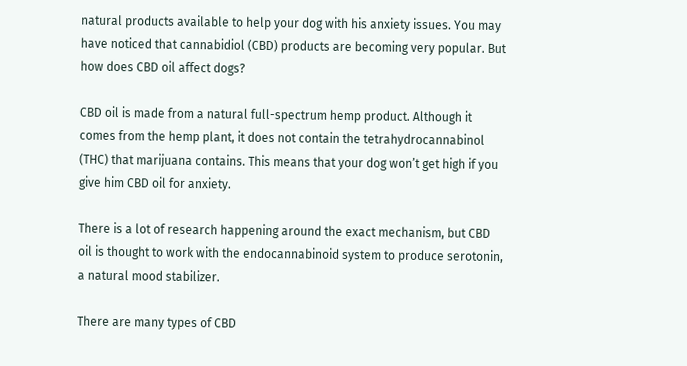natural products available to help your dog with his anxiety issues. You may have noticed that cannabidiol (CBD) products are becoming very popular. But how does CBD oil affect dogs?

CBD oil is made from a natural full-spectrum hemp product. Although it comes from the hemp plant, it does not contain the tetrahydrocannabinol (THC) that marijuana contains. This means that your dog won’t get high if you give him CBD oil for anxiety.

There is a lot of research happening around the exact mechanism, but CBD oil is thought to work with the endocannabinoid system to produce serotonin, a natural mood stabilizer.

There are many types of CBD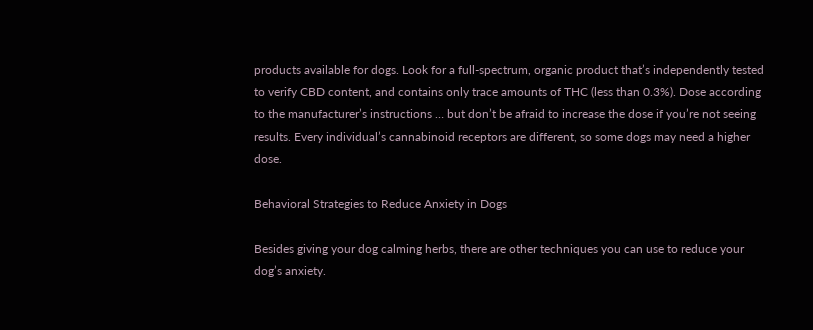products available for dogs. Look for a full-spectrum, organic product that’s independently tested to verify CBD content, and contains only trace amounts of THC (less than 0.3%). Dose according to the manufacturer’s instructions … but don’t be afraid to increase the dose if you’re not seeing results. Every individual’s cannabinoid receptors are different, so some dogs may need a higher dose.

Behavioral Strategies to Reduce Anxiety in Dogs

Besides giving your dog calming herbs, there are other techniques you can use to reduce your dog’s anxiety.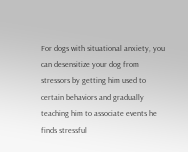For dogs with situational anxiety, you can desensitize your dog from stressors by getting him used to certain behaviors and gradually teaching him to associate events he finds stressful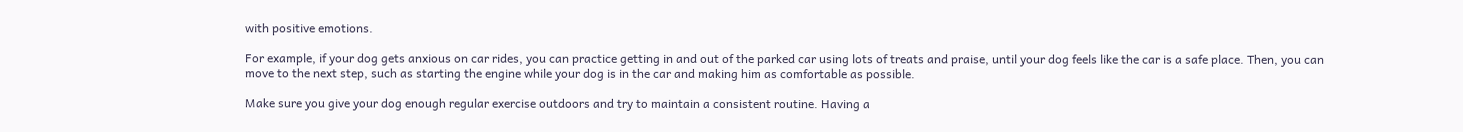with positive emotions.

For example, if your dog gets anxious on car rides, you can practice getting in and out of the parked car using lots of treats and praise, until your dog feels like the car is a safe place. Then, you can move to the next step, such as starting the engine while your dog is in the car and making him as comfortable as possible.

Make sure you give your dog enough regular exercise outdoors and try to maintain a consistent routine. Having a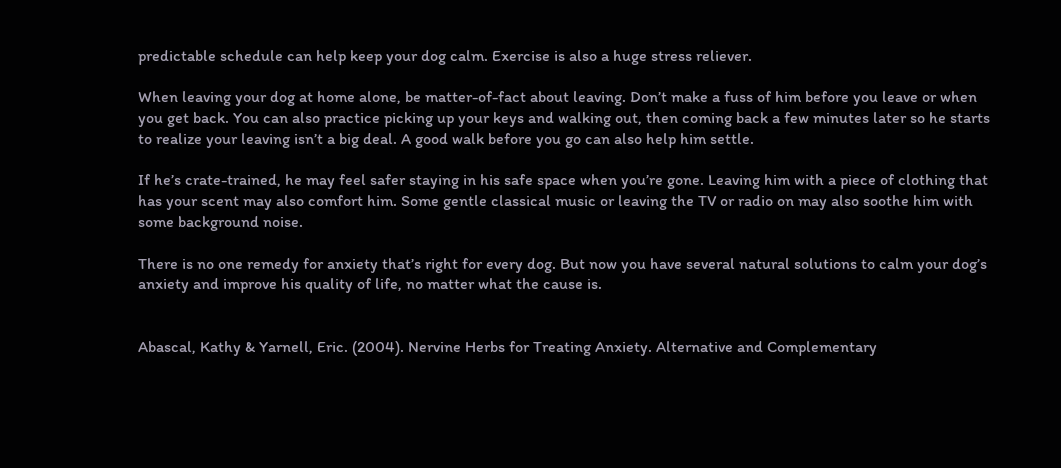predictable schedule can help keep your dog calm. Exercise is also a huge stress reliever.

When leaving your dog at home alone, be matter-of-fact about leaving. Don’t make a fuss of him before you leave or when you get back. You can also practice picking up your keys and walking out, then coming back a few minutes later so he starts to realize your leaving isn’t a big deal. A good walk before you go can also help him settle.

If he’s crate-trained, he may feel safer staying in his safe space when you’re gone. Leaving him with a piece of clothing that has your scent may also comfort him. Some gentle classical music or leaving the TV or radio on may also soothe him with some background noise.

There is no one remedy for anxiety that’s right for every dog. But now you have several natural solutions to calm your dog’s anxiety and improve his quality of life, no matter what the cause is.


Abascal, Kathy & Yarnell, Eric. (2004). Nervine Herbs for Treating Anxiety. Alternative and Complementary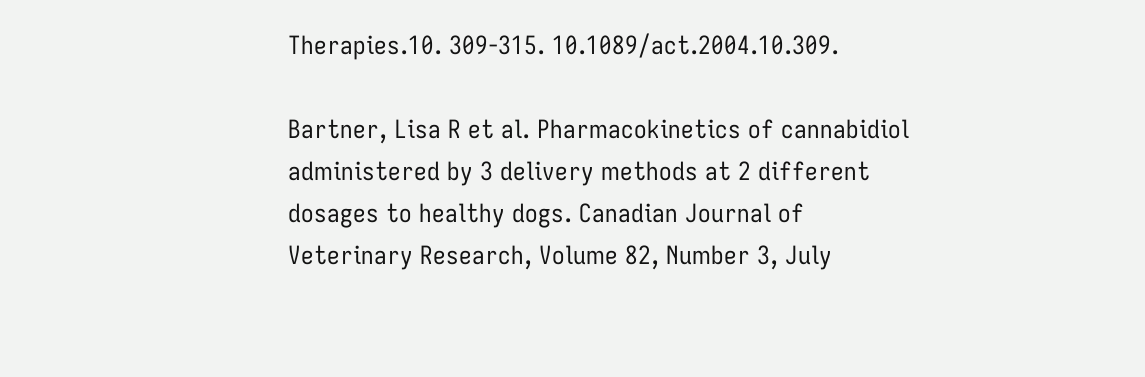Therapies.10. 309-315. 10.1089/act.2004.10.309.

Bartner, Lisa R et al. Pharmacokinetics of cannabidiol administered by 3 delivery methods at 2 different dosages to healthy dogs. Canadian Journal of Veterinary Research, Volume 82, Number 3, July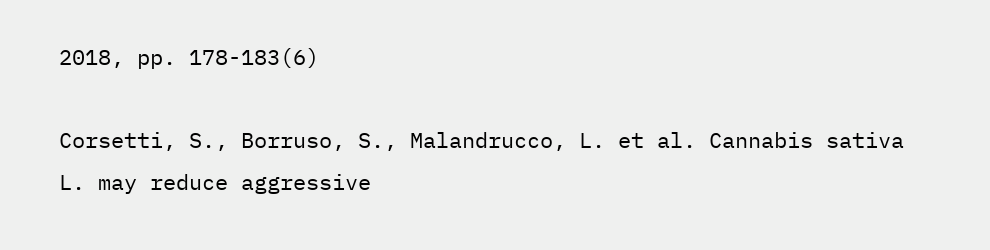2018, pp. 178-183(6)

Corsetti, S., Borruso, S., Malandrucco, L. et al. Cannabis sativa L. may reduce aggressive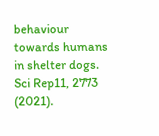behaviour towards humans in shelter dogs. Sci Rep11, 2773 (2021).